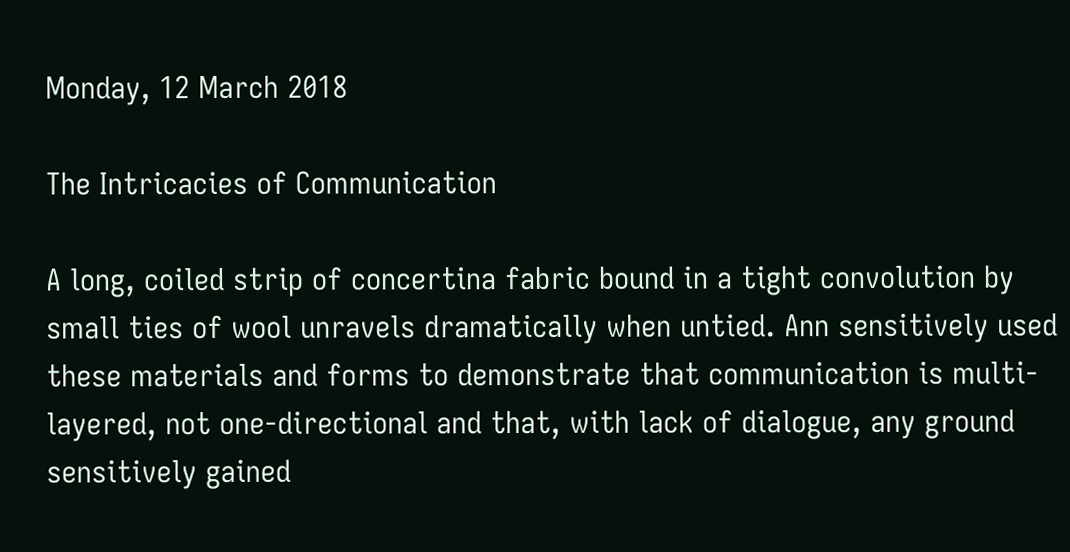Monday, 12 March 2018

The Intricacies of Communication

A long, coiled strip of concertina fabric bound in a tight convolution by small ties of wool unravels dramatically when untied. Ann sensitively used these materials and forms to demonstrate that communication is multi-layered, not one-directional and that, with lack of dialogue, any ground sensitively gained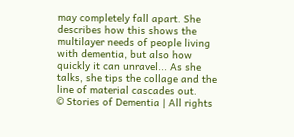may completely fall apart. She describes how this shows the multilayer needs of people living with dementia, but also how quickly it can unravel... As she talks, she tips the collage and the line of material cascades out.
© Stories of Dementia | All rights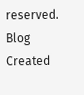reserved.
Blog Created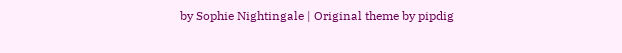by Sophie Nightingale | Original theme by pipdig